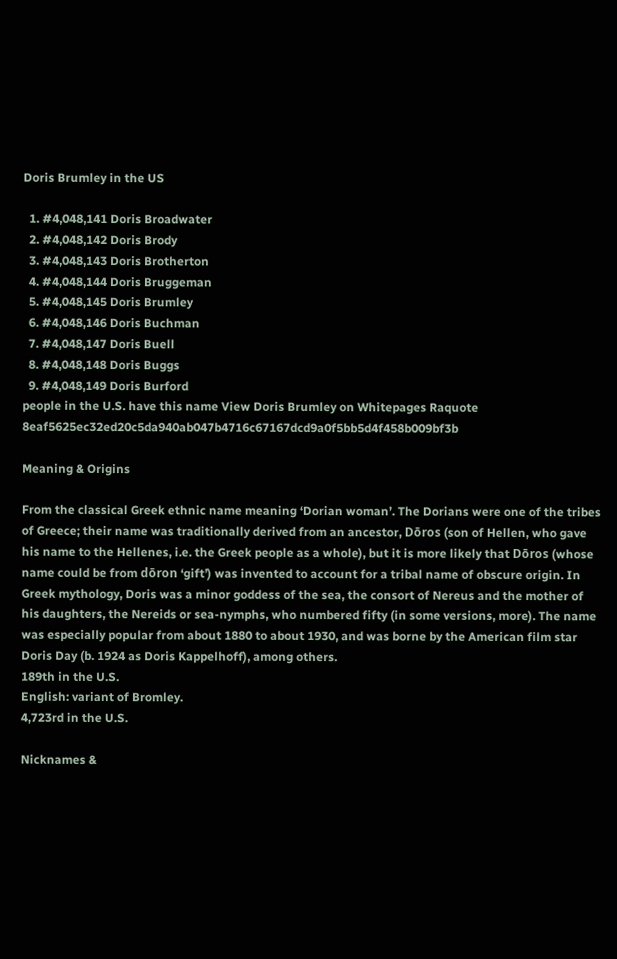Doris Brumley in the US

  1. #4,048,141 Doris Broadwater
  2. #4,048,142 Doris Brody
  3. #4,048,143 Doris Brotherton
  4. #4,048,144 Doris Bruggeman
  5. #4,048,145 Doris Brumley
  6. #4,048,146 Doris Buchman
  7. #4,048,147 Doris Buell
  8. #4,048,148 Doris Buggs
  9. #4,048,149 Doris Burford
people in the U.S. have this name View Doris Brumley on Whitepages Raquote 8eaf5625ec32ed20c5da940ab047b4716c67167dcd9a0f5bb5d4f458b009bf3b

Meaning & Origins

From the classical Greek ethnic name meaning ‘Dorian woman’. The Dorians were one of the tribes of Greece; their name was traditionally derived from an ancestor, Dōros (son of Hellen, who gave his name to the Hellenes, i.e. the Greek people as a whole), but it is more likely that Dōros (whose name could be from dōron ‘gift’) was invented to account for a tribal name of obscure origin. In Greek mythology, Doris was a minor goddess of the sea, the consort of Nereus and the mother of his daughters, the Nereids or sea-nymphs, who numbered fifty (in some versions, more). The name was especially popular from about 1880 to about 1930, and was borne by the American film star Doris Day (b. 1924 as Doris Kappelhoff), among others.
189th in the U.S.
English: variant of Bromley.
4,723rd in the U.S.

Nicknames &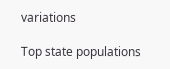variations

Top state populations